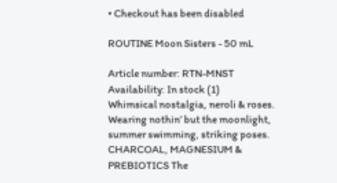• Checkout has been disabled

ROUTINE Moon Sisters - 50 mL

Article number: RTN-MNST
Availability: In stock (1)
Whimsical nostalgia, neroli & roses. Wearing nothin’ but the moonlight, summer swimming, striking poses. CHARCOAL, MAGNESIUM & PREBIOTICS The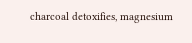charcoal detoxifies, magnesium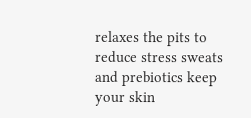relaxes the pits to reduce stress sweats and prebiotics keep your skin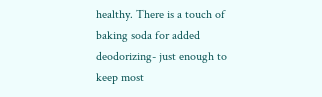healthy. There is a touch of baking soda for added deodorizing- just enough to keep most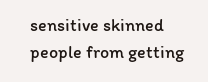sensitive skinned people from getting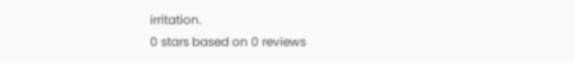irritation.
0 stars based on 0 reviews